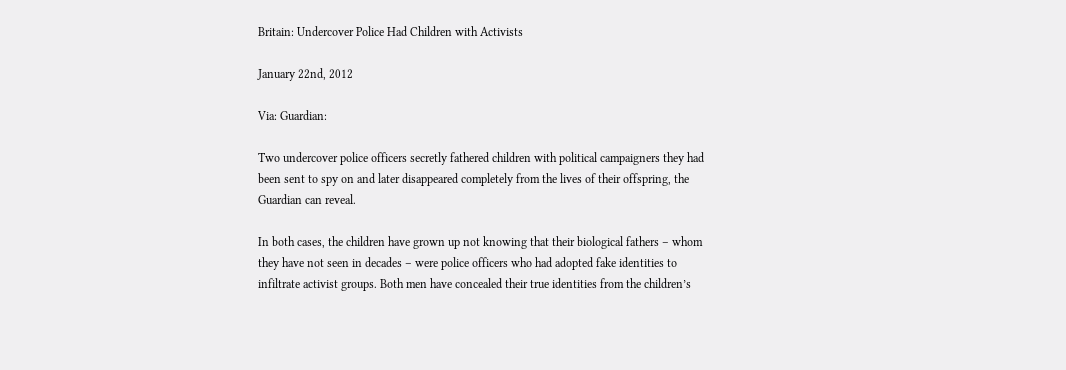Britain: Undercover Police Had Children with Activists

January 22nd, 2012

Via: Guardian:

Two undercover police officers secretly fathered children with political campaigners they had been sent to spy on and later disappeared completely from the lives of their offspring, the Guardian can reveal.

In both cases, the children have grown up not knowing that their biological fathers – whom they have not seen in decades – were police officers who had adopted fake identities to infiltrate activist groups. Both men have concealed their true identities from the children’s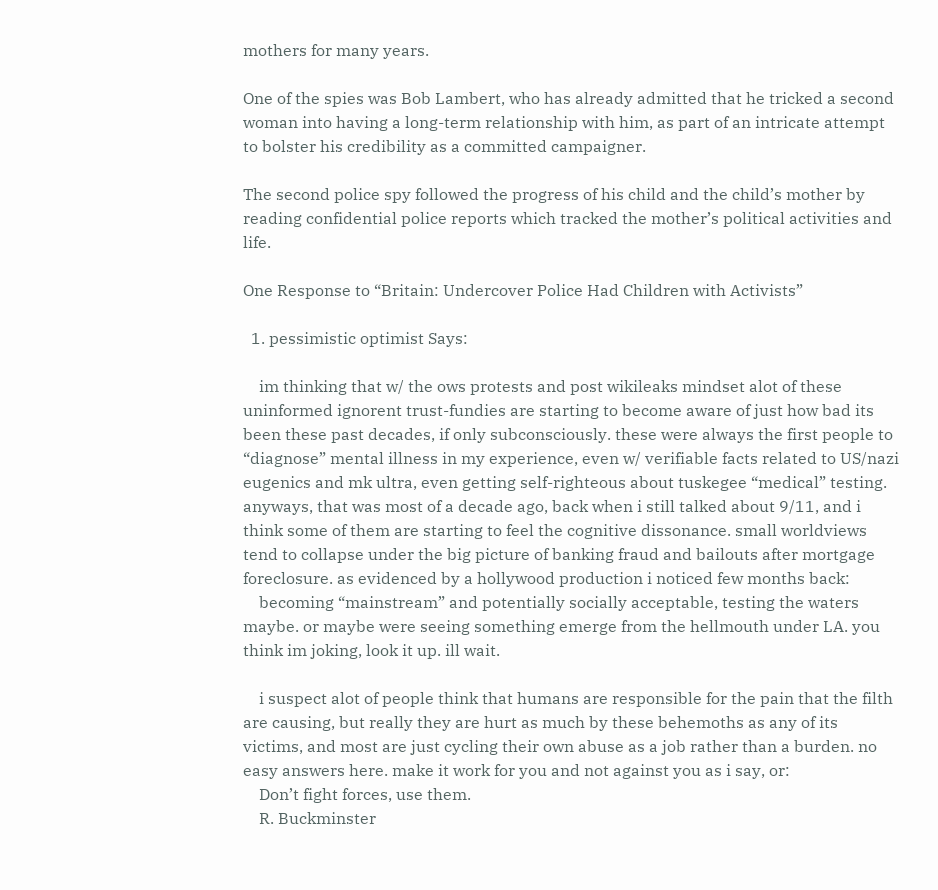mothers for many years.

One of the spies was Bob Lambert, who has already admitted that he tricked a second woman into having a long-term relationship with him, as part of an intricate attempt to bolster his credibility as a committed campaigner.

The second police spy followed the progress of his child and the child’s mother by reading confidential police reports which tracked the mother’s political activities and life.

One Response to “Britain: Undercover Police Had Children with Activists”

  1. pessimistic optimist Says:

    im thinking that w/ the ows protests and post wikileaks mindset alot of these uninformed ignorent trust-fundies are starting to become aware of just how bad its been these past decades, if only subconsciously. these were always the first people to “diagnose” mental illness in my experience, even w/ verifiable facts related to US/nazi eugenics and mk ultra, even getting self-righteous about tuskegee “medical” testing. anyways, that was most of a decade ago, back when i still talked about 9/11, and i think some of them are starting to feel the cognitive dissonance. small worldviews tend to collapse under the big picture of banking fraud and bailouts after mortgage foreclosure. as evidenced by a hollywood production i noticed few months back:
    becoming “mainstream” and potentially socially acceptable, testing the waters maybe. or maybe were seeing something emerge from the hellmouth under LA. you think im joking, look it up. ill wait.

    i suspect alot of people think that humans are responsible for the pain that the filth are causing, but really they are hurt as much by these behemoths as any of its victims, and most are just cycling their own abuse as a job rather than a burden. no easy answers here. make it work for you and not against you as i say, or:
    Don’t fight forces, use them.
    R. Buckminster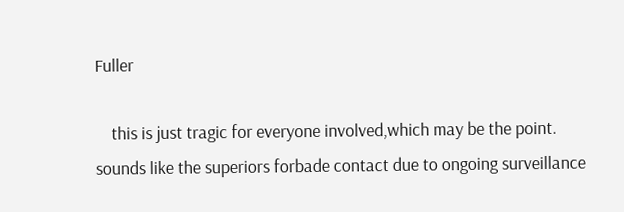Fuller

    this is just tragic for everyone involved,which may be the point. sounds like the superiors forbade contact due to ongoing surveillance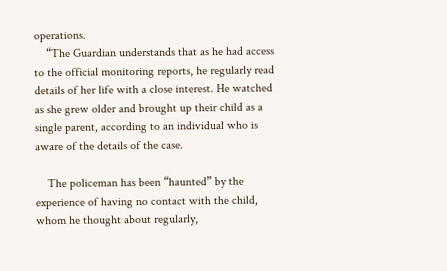operations.
    “The Guardian understands that as he had access to the official monitoring reports, he regularly read details of her life with a close interest. He watched as she grew older and brought up their child as a single parent, according to an individual who is aware of the details of the case.

    The policeman has been “haunted” by the experience of having no contact with the child, whom he thought about regularly,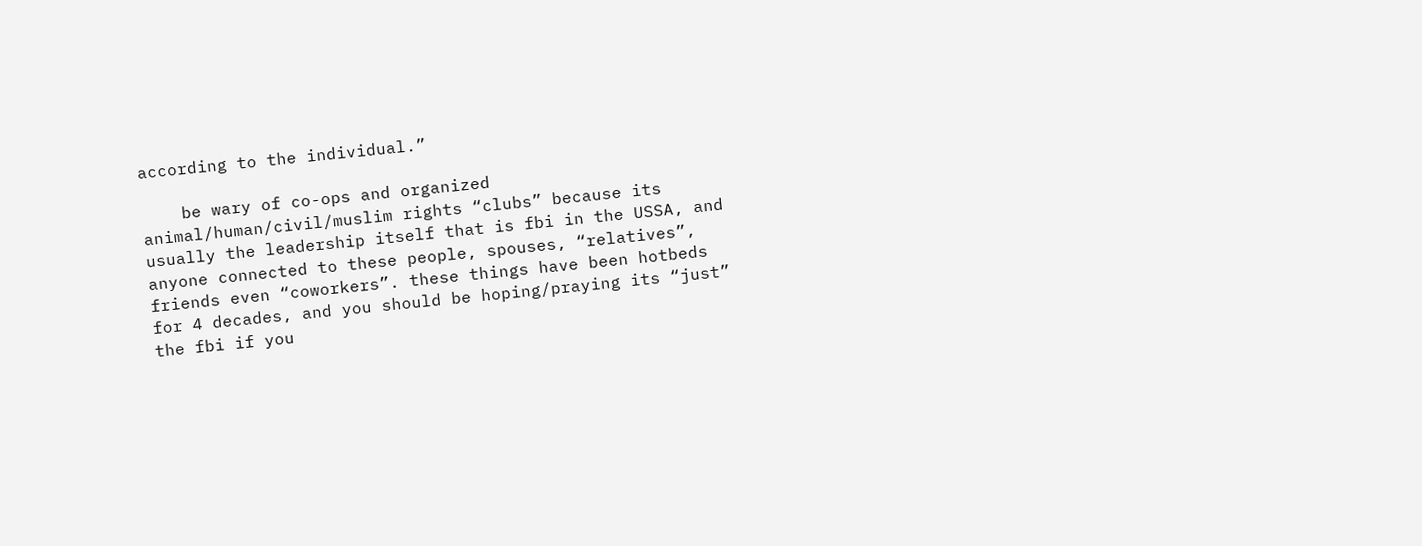according to the individual.”

    be wary of co-ops and organized animal/human/civil/muslim rights “clubs” because its usually the leadership itself that is fbi in the USSA, and anyone connected to these people, spouses, “relatives”, friends even “coworkers”. these things have been hotbeds for 4 decades, and you should be hoping/praying its “just” the fbi if you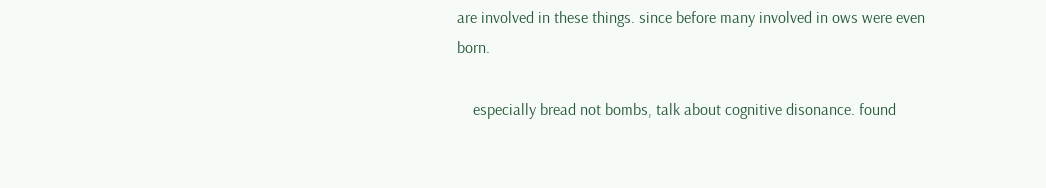are involved in these things. since before many involved in ows were even born.

    especially bread not bombs, talk about cognitive disonance. found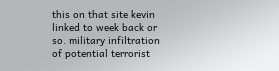this on that site kevin linked to week back or so. military infiltration of potential terrorist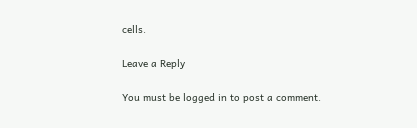cells.

Leave a Reply

You must be logged in to post a comment.